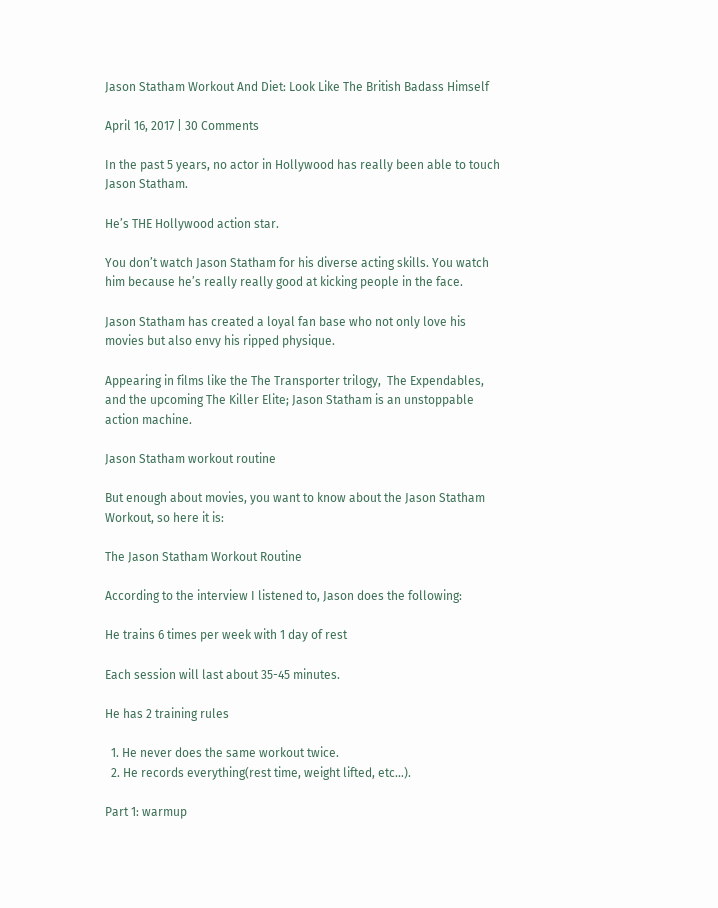Jason Statham Workout And Diet: Look Like The British Badass Himself

April 16, 2017 | 30 Comments

In the past 5 years, no actor in Hollywood has really been able to touch Jason Statham.

He’s THE Hollywood action star.

You don’t watch Jason Statham for his diverse acting skills. You watch him because he’s really really good at kicking people in the face.

Jason Statham has created a loyal fan base who not only love his movies but also envy his ripped physique.

Appearing in films like the The Transporter trilogy,  The Expendables, and the upcoming The Killer Elite; Jason Statham is an unstoppable action machine.

Jason Statham workout routine

But enough about movies, you want to know about the Jason Statham Workout, so here it is:

The Jason Statham Workout Routine

According to the interview I listened to, Jason does the following:

He trains 6 times per week with 1 day of rest

Each session will last about 35-45 minutes.

He has 2 training rules

  1. He never does the same workout twice.
  2. He records everything(rest time, weight lifted, etc…).

Part 1: warmup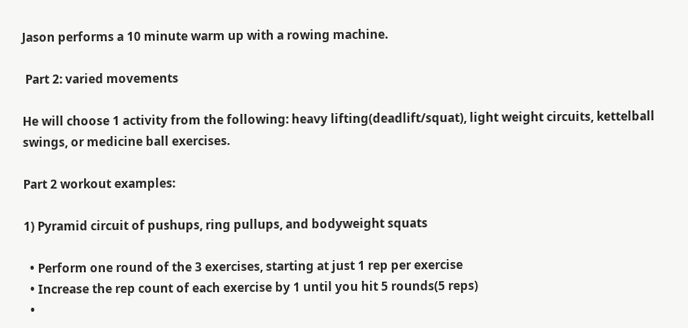Jason performs a 10 minute warm up with a rowing machine.

 Part 2: varied movements

He will choose 1 activity from the following: heavy lifting(deadlift/squat), light weight circuits, kettelball swings, or medicine ball exercises.

Part 2 workout examples:

1) Pyramid circuit of pushups, ring pullups, and bodyweight squats

  • Perform one round of the 3 exercises, starting at just 1 rep per exercise
  • Increase the rep count of each exercise by 1 until you hit 5 rounds(5 reps)
  •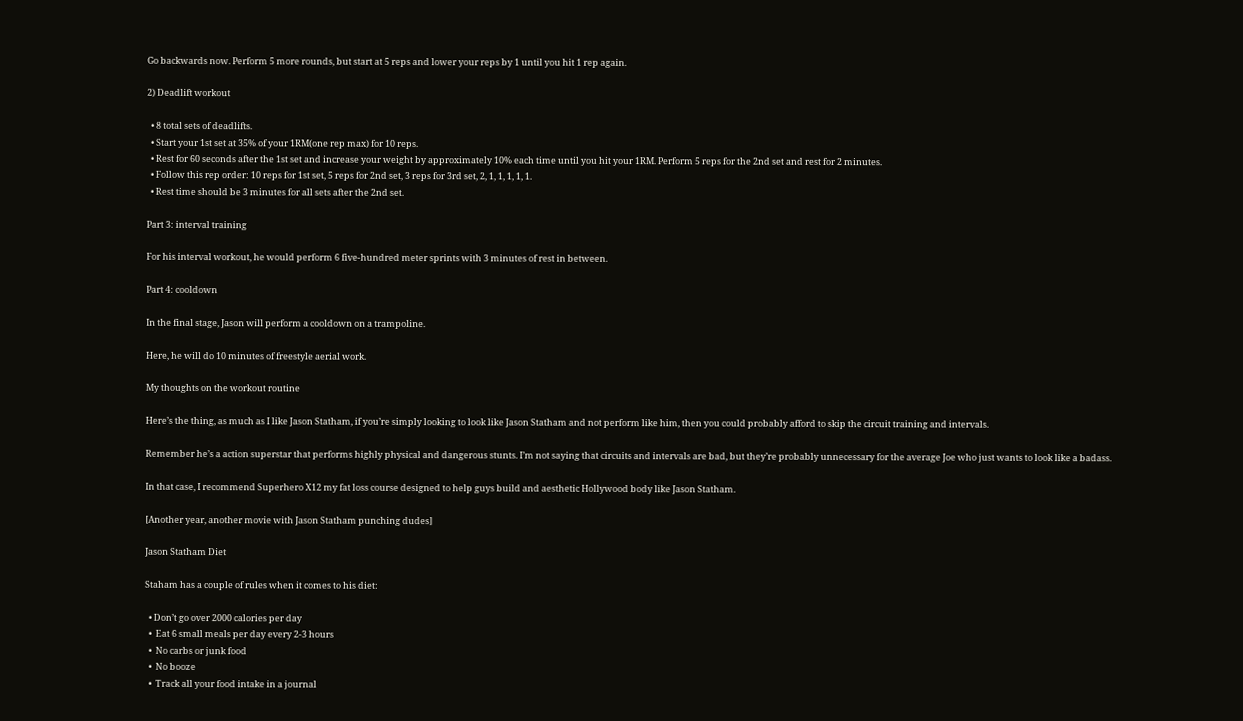Go backwards now. Perform 5 more rounds, but start at 5 reps and lower your reps by 1 until you hit 1 rep again.

2) Deadlift workout

  • 8 total sets of deadlifts.
  • Start your 1st set at 35% of your 1RM(one rep max) for 10 reps.
  • Rest for 60 seconds after the 1st set and increase your weight by approximately 10% each time until you hit your 1RM. Perform 5 reps for the 2nd set and rest for 2 minutes.
  • Follow this rep order: 10 reps for 1st set, 5 reps for 2nd set, 3 reps for 3rd set, 2, 1, 1, 1, 1, 1.
  • Rest time should be 3 minutes for all sets after the 2nd set.

Part 3: interval training

For his interval workout, he would perform 6 five-hundred meter sprints with 3 minutes of rest in between.

Part 4: cooldown

In the final stage, Jason will perform a cooldown on a trampoline.

Here, he will do 10 minutes of freestyle aerial work.

My thoughts on the workout routine

Here’s the thing, as much as I like Jason Statham, if you’re simply looking to look like Jason Statham and not perform like him, then you could probably afford to skip the circuit training and intervals.

Remember he’s a action superstar that performs highly physical and dangerous stunts. I’m not saying that circuits and intervals are bad, but they’re probably unnecessary for the average Joe who just wants to look like a badass.

In that case, I recommend Superhero X12 my fat loss course designed to help guys build and aesthetic Hollywood body like Jason Statham.

[Another year, another movie with Jason Statham punching dudes]

Jason Statham Diet

Staham has a couple of rules when it comes to his diet:

  • Don’t go over 2000 calories per day
  •  Eat 6 small meals per day every 2-3 hours
  •  No carbs or junk food
  •  No booze
  •  Track all your food intake in a journal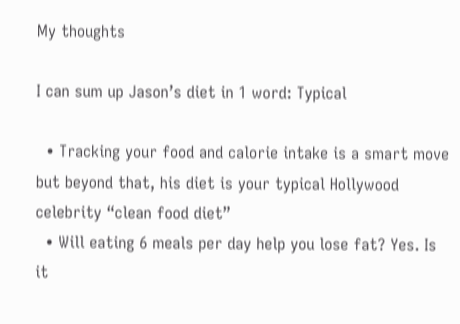My thoughts

I can sum up Jason’s diet in 1 word: Typical

  • Tracking your food and calorie intake is a smart move but beyond that, his diet is your typical Hollywood celebrity “clean food diet”
  • Will eating 6 meals per day help you lose fat? Yes. Is it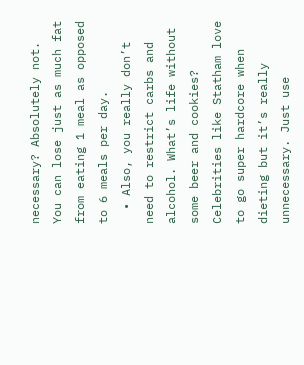necessary? Absolutely not. You can lose just as much fat from eating 1 meal as opposed to 6 meals per day.
  • Also, you really don’t need to restrict carbs and alcohol. What’s life without some beer and cookies? Celebrities like Statham love to go super hardcore when dieting but it’s really unnecessary. Just use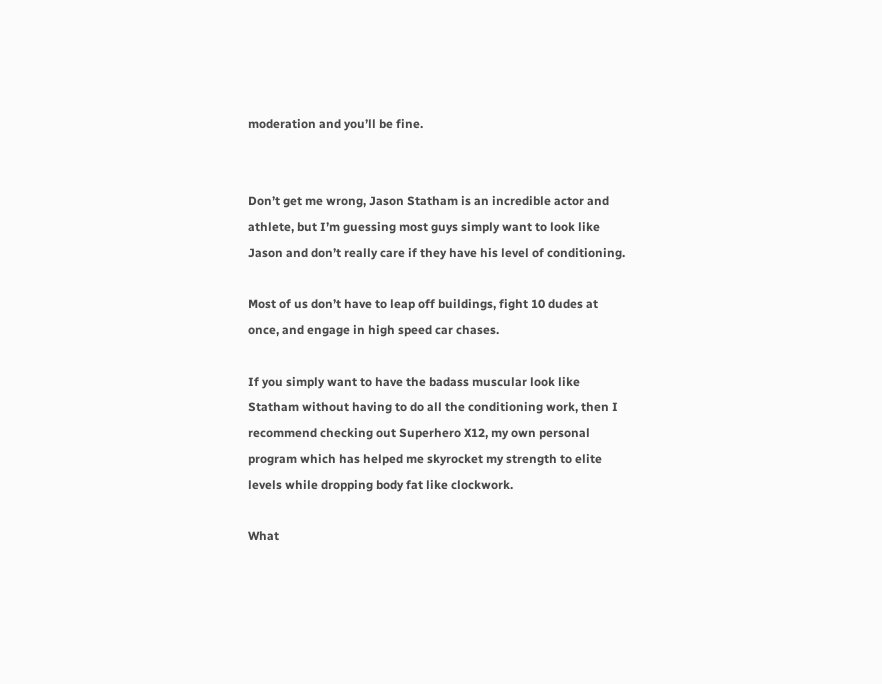moderation and you’ll be fine.


Don’t get me wrong, Jason Statham is an incredible actor and athlete, but I’m guessing most guys simply want to look like Jason and don’t really care if they have his level of conditioning.

Most of us don’t have to leap off buildings, fight 10 dudes at once, and engage in high speed car chases.

If you simply want to have the badass muscular look like Statham without having to do all the conditioning work, then I recommend checking out Superhero X12, my own personal program which has helped me skyrocket my strength to elite levels while dropping body fat like clockwork.

What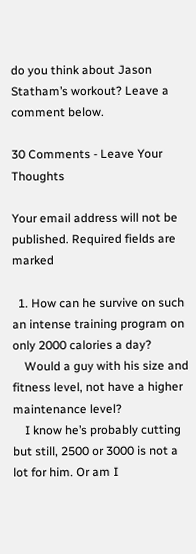do you think about Jason Statham’s workout? Leave a comment below.

30 Comments - Leave Your Thoughts

Your email address will not be published. Required fields are marked

  1. How can he survive on such an intense training program on only 2000 calories a day?
    Would a guy with his size and fitness level, not have a higher maintenance level?
    I know he’s probably cutting but still, 2500 or 3000 is not a lot for him. Or am I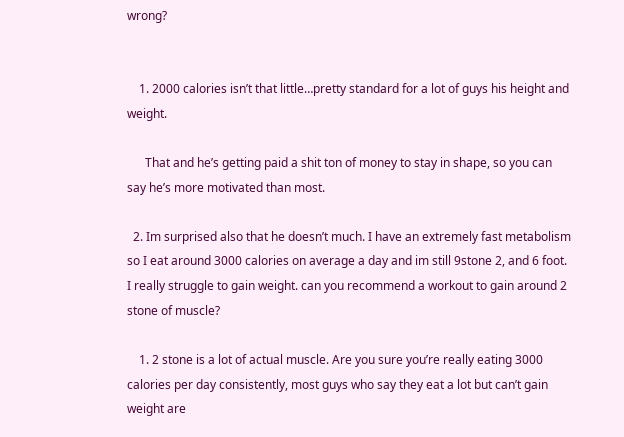wrong?


    1. 2000 calories isn’t that little…pretty standard for a lot of guys his height and weight.

      That and he’s getting paid a shit ton of money to stay in shape, so you can say he’s more motivated than most.

  2. Im surprised also that he doesn’t much. I have an extremely fast metabolism so I eat around 3000 calories on average a day and im still 9stone 2, and 6 foot. I really struggle to gain weight. can you recommend a workout to gain around 2 stone of muscle?

    1. 2 stone is a lot of actual muscle. Are you sure you’re really eating 3000 calories per day consistently, most guys who say they eat a lot but can’t gain weight are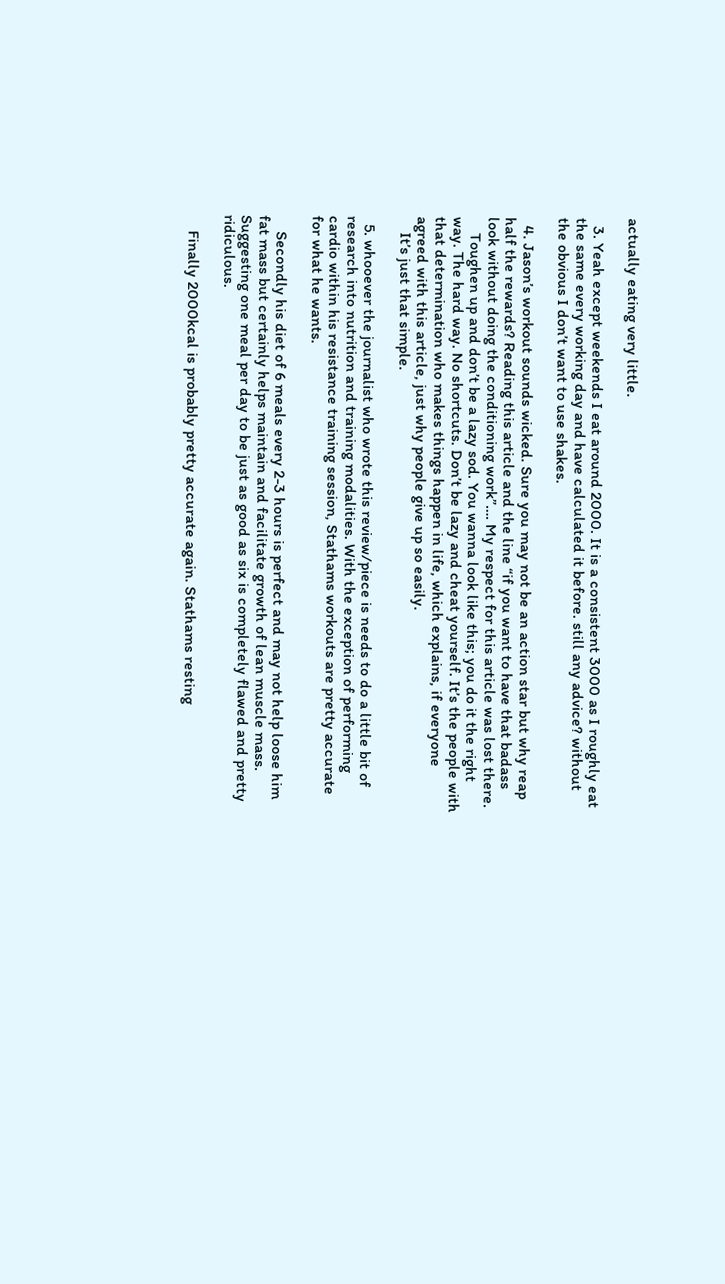actually eating very little.

  3. Yeah except weekends I eat around 2000. It is a consistent 3000 as I roughly eat the same every working day and have calculated it before. still any advice? without the obvious I don’t want to use shakes.

  4. Jason’s workout sounds wicked. Sure you may not be an action star but why reap half the rewards? Reading this article and the line “if you want to have that badass look without doing the conditioning work”…. My respect for this article was lost there.
    Toughen up and don’t be a lazy sod. You wanna look like this; you do it the right way. The hard way. No shortcuts. Don’t be lazy and cheat yourself. It’s the people with that determination who makes things happen in life, which explains, if everyone agreed with this article, just why people give up so easily.
    It’s just that simple.

  5. whooever the journalist who wrote this review/piece is needs to do a little bit of research into nutrition and training modalities. With the exception of performing cardio within his resistance training session, Stathams workouts are pretty accurate for what he wants.

    Secondly his diet of 6 meals every 2-3 hours is perfect and may not help loose him fat mass but certainly helps maintain and facilitate growth of lean muscle mass. Suggesting one meal per day to be just as good as six is completely flawed and pretty ridiculous.

    Finally 2000kcal is probably pretty accurate again. Stathams resting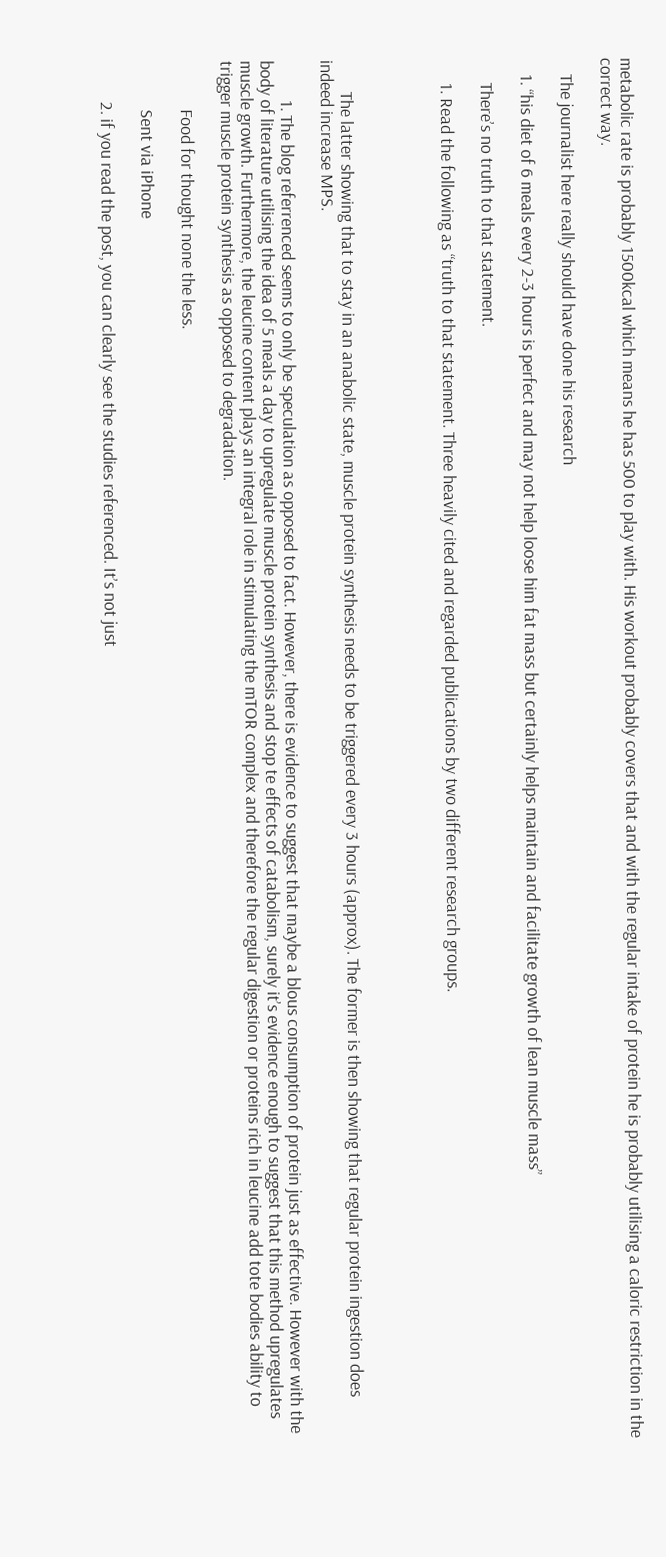metabolic rate is probably 1500kcal which means he has 500 to play with. His workout probably covers that and with the regular intake of protein he is probably utilising a caloric restriction in the correct way.

    The journalist here really should have done his research

    1. “his diet of 6 meals every 2-3 hours is perfect and may not help loose him fat mass but certainly helps maintain and facilitate growth of lean muscle mass”

      There’s no truth to that statement.

      1. Read the following as “truth to that statement. Three heavily cited and regarded publications by two different research groups.




        The latter showing that to stay in an anabolic state, muscle protein synthesis needs to be triggered every 3 hours (approx). The former is then showing that regular protein ingestion does indeed increase MPS.

          1. The blog referrenced seems to only be speculation as opposed to fact. However, there is evidence to suggest that maybe a blous consumption of protein just as effective. However with the body of literature utilising the idea of 5 meals a day to upregulate muscle protein synthesis and stop te effects of catabolism, surely it’s evidence enough to suggest that this method upregulates muscle growth. Furthermore, the leucine content plays an integral role in stimulating the mTOR complex and therefore the regular digestion or proteins rich in leucine add tote bodies ability to trigger muscle protein synthesis as opposed to degradation.

            Food for thought none the less.

            Sent via iPhone

          2. if you read the post, you can clearly see the studies referenced. It’s not just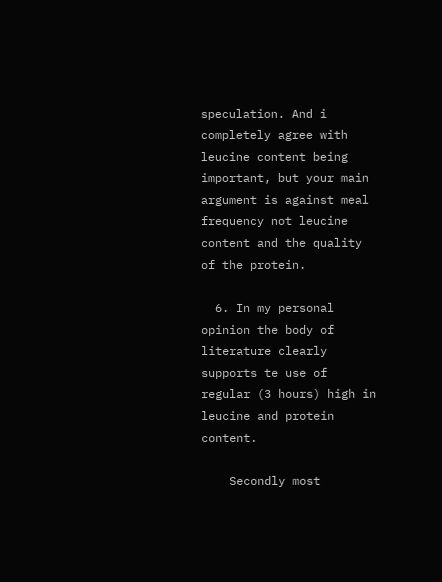speculation. And i completely agree with leucine content being important, but your main argument is against meal frequency not leucine content and the quality of the protein.

  6. In my personal opinion the body of literature clearly supports te use of regular (3 hours) high in leucine and protein content.

    Secondly most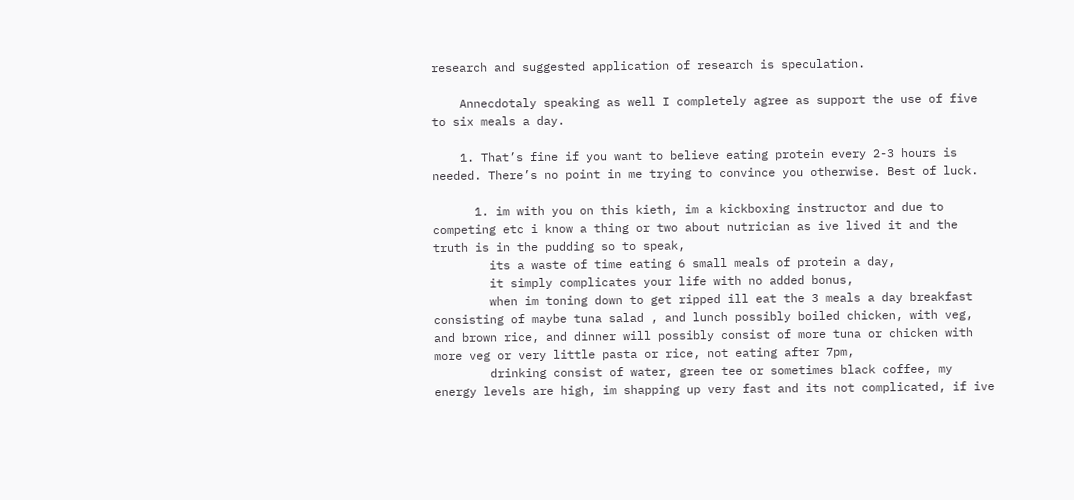research and suggested application of research is speculation.

    Annecdotaly speaking as well I completely agree as support the use of five to six meals a day.

    1. That’s fine if you want to believe eating protein every 2-3 hours is needed. There’s no point in me trying to convince you otherwise. Best of luck.

      1. im with you on this kieth, im a kickboxing instructor and due to competing etc i know a thing or two about nutrician as ive lived it and the truth is in the pudding so to speak,
        its a waste of time eating 6 small meals of protein a day,
        it simply complicates your life with no added bonus,
        when im toning down to get ripped ill eat the 3 meals a day breakfast consisting of maybe tuna salad , and lunch possibly boiled chicken, with veg, and brown rice, and dinner will possibly consist of more tuna or chicken with more veg or very little pasta or rice, not eating after 7pm,
        drinking consist of water, green tee or sometimes black coffee, my energy levels are high, im shapping up very fast and its not complicated, if ive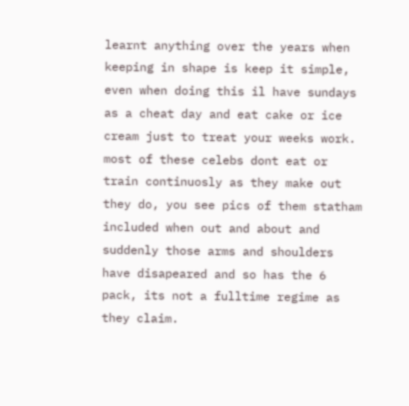learnt anything over the years when keeping in shape is keep it simple, even when doing this il have sundays as a cheat day and eat cake or ice cream just to treat your weeks work. most of these celebs dont eat or train continuosly as they make out they do, you see pics of them statham included when out and about and suddenly those arms and shoulders have disapeared and so has the 6 pack, its not a fulltime regime as they claim.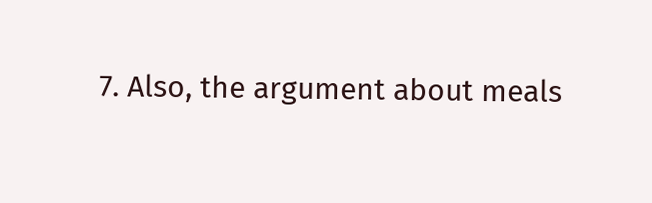7. Also, the argument about meals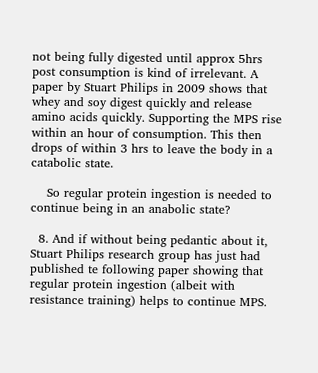not being fully digested until approx 5hrs post consumption is kind of irrelevant. A paper by Stuart Philips in 2009 shows that whey and soy digest quickly and release amino acids quickly. Supporting the MPS rise within an hour of consumption. This then drops of within 3 hrs to leave the body in a catabolic state.

    So regular protein ingestion is needed to continue being in an anabolic state?

  8. And if without being pedantic about it, Stuart Philips research group has just had published te following paper showing that regular protein ingestion (albeit with resistance training) helps to continue MPS.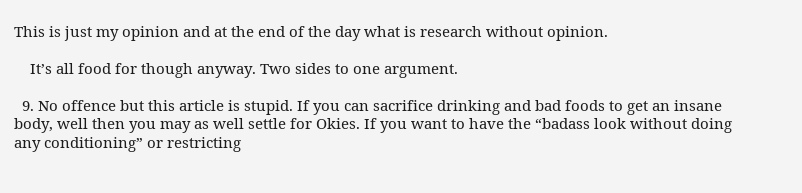This is just my opinion and at the end of the day what is research without opinion.

    It’s all food for though anyway. Two sides to one argument.

  9. No offence but this article is stupid. If you can sacrifice drinking and bad foods to get an insane body, well then you may as well settle for Okies. If you want to have the “badass look without doing any conditioning” or restricting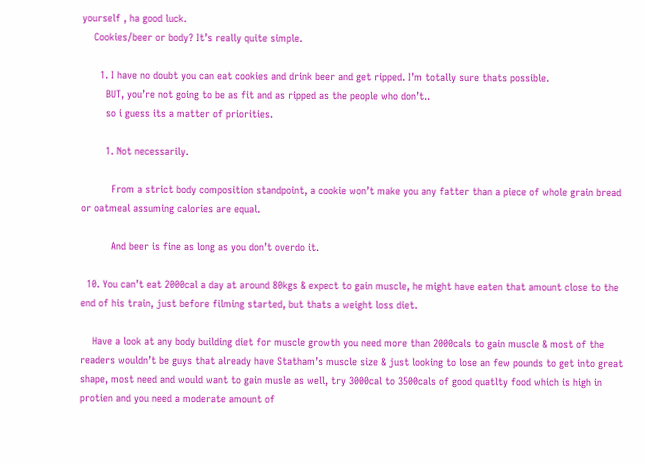yourself , ha good luck.
    Cookies/beer or body? It’s really quite simple.

      1. I have no doubt you can eat cookies and drink beer and get ripped. I’m totally sure thats possible.
        BUT, you’re not going to be as fit and as ripped as the people who don’t..
        so i guess its a matter of priorities.

        1. Not necessarily.

          From a strict body composition standpoint, a cookie won’t make you any fatter than a piece of whole grain bread or oatmeal assuming calories are equal.

          And beer is fine as long as you don’t overdo it.

  10. You can’t eat 2000cal a day at around 80kgs & expect to gain muscle, he might have eaten that amount close to the end of his train, just before filming started, but thats a weight loss diet.

    Have a look at any body building diet for muscle growth you need more than 2000cals to gain muscle & most of the readers wouldn’t be guys that already have Statham’s muscle size & just looking to lose an few pounds to get into great shape, most need and would want to gain musle as well, try 3000cal to 3500cals of good quatlty food which is high in protien and you need a moderate amount of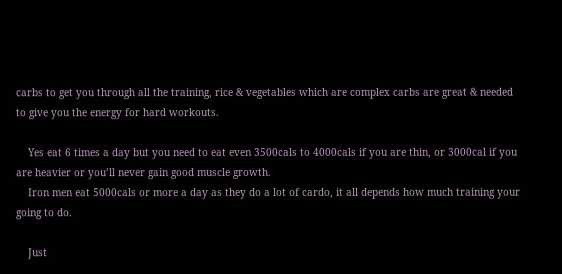carbs to get you through all the training, rice & vegetables which are complex carbs are great & needed to give you the energy for hard workouts.

    Yes eat 6 times a day but you need to eat even 3500cals to 4000cals if you are thin, or 3000cal if you are heavier or you’ll never gain good muscle growth.
    Iron men eat 5000cals or more a day as they do a lot of cardo, it all depends how much training your going to do.

    Just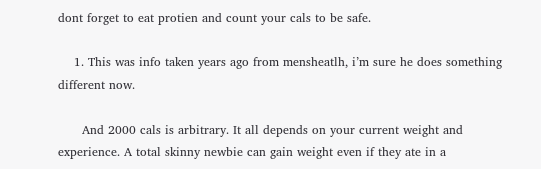dont forget to eat protien and count your cals to be safe.

    1. This was info taken years ago from mensheatlh, i’m sure he does something different now.

      And 2000 cals is arbitrary. It all depends on your current weight and experience. A total skinny newbie can gain weight even if they ate in a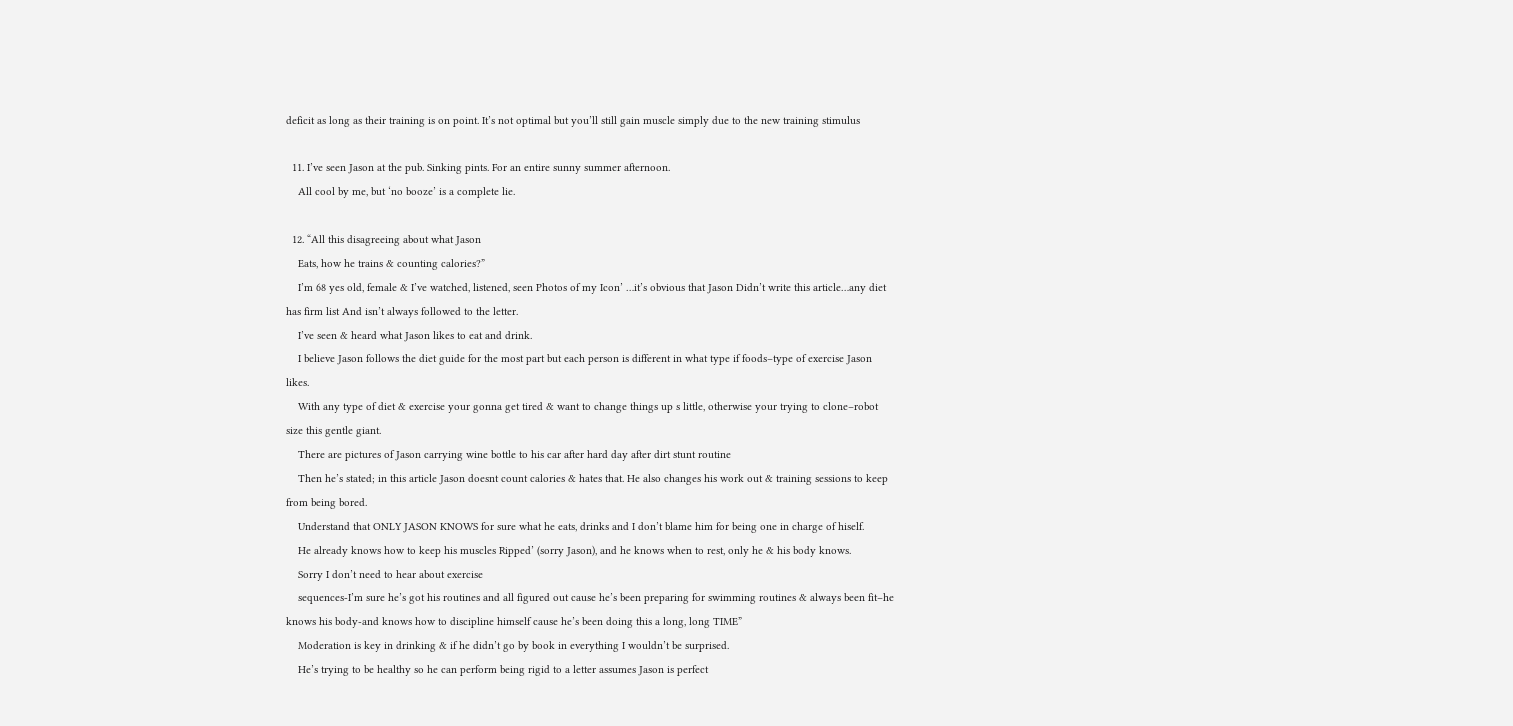deficit as long as their training is on point. It’s not optimal but you’ll still gain muscle simply due to the new training stimulus

  11. I’ve seen Jason at the pub. Sinking pints. For an entire sunny summer afternoon.
    All cool by me, but ‘no booze’ is a complete lie.

  12. “All this disagreeing about what Jason
    Eats, how he trains & counting calories?”
    I’m 68 yes old, female & I’ve watched, listened, seen Photos of my Icon’ …it’s obvious that Jason Didn’t write this article…any diet has firm list And isn’t always followed to the letter.
    I’ve seen & heard what Jason likes to eat and drink.
    I believe Jason follows the diet guide for the most part but each person is different in what type if foods–type of exercise Jason likes.
    With any type of diet & exercise your gonna get tired & want to change things up s little, otherwise your trying to clone–robot size this gentle giant.
    There are pictures of Jason carrying wine bottle to his car after hard day after dirt stunt routine
    Then he’s stated; in this article Jason doesnt count calories & hates that. He also changes his work out & training sessions to keep from being bored.
    Understand that ONLY JASON KNOWS for sure what he eats, drinks and I don’t blame him for being one in charge of hiself.
    He already knows how to keep his muscles Ripped’ (sorry Jason), and he knows when to rest, only he & his body knows.
    Sorry I don’t need to hear about exercise
    sequences-I’m sure he’s got his routines and all figured out cause he’s been preparing for swimming routines & always been fit–he knows his body-and knows how to discipline himself cause he’s been doing this a long, long TIME”
    Moderation is key in drinking & if he didn’t go by book in everything I wouldn’t be surprised.
    He’s trying to be healthy so he can perform being rigid to a letter assumes Jason is perfect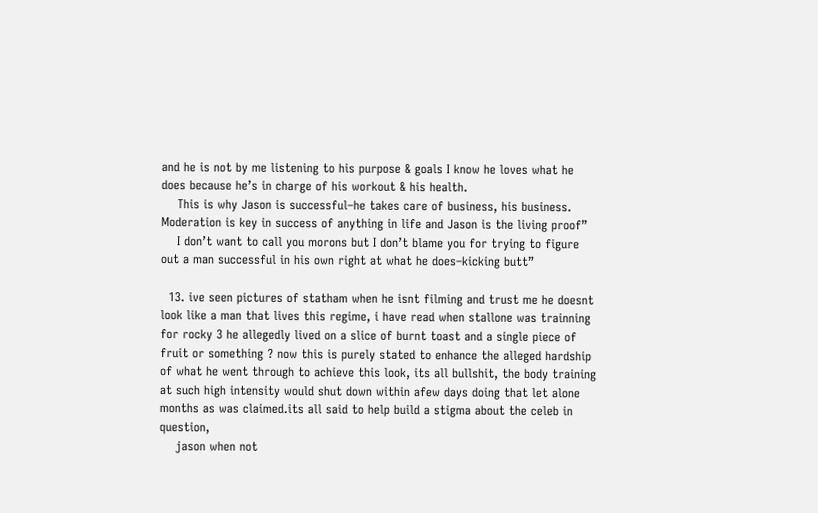and he is not by me listening to his purpose & goals I know he loves what he does because he’s in charge of his workout & his health.
    This is why Jason is successful–he takes care of business, his business. Moderation is key in success of anything in life and Jason is the living proof”
    I don’t want to call you morons but I don’t blame you for trying to figure out a man successful in his own right at what he does–kicking butt”

  13. ive seen pictures of statham when he isnt filming and trust me he doesnt look like a man that lives this regime, i have read when stallone was trainning for rocky 3 he allegedly lived on a slice of burnt toast and a single piece of fruit or something ? now this is purely stated to enhance the alleged hardship of what he went through to achieve this look, its all bullshit, the body training at such high intensity would shut down within afew days doing that let alone months as was claimed.its all said to help build a stigma about the celeb in question,
    jason when not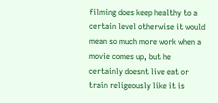filming does keep healthy to a certain level otherwise it would mean so much more work when a movie comes up, but he certainly doesnt live eat or train religeously like it is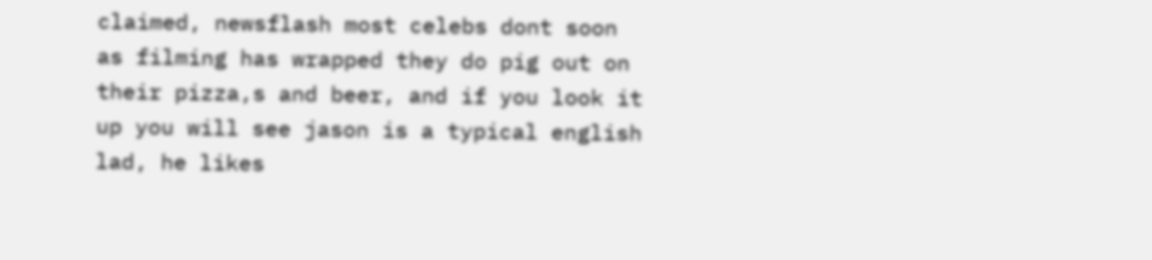claimed, newsflash most celebs dont soon as filming has wrapped they do pig out on their pizza,s and beer, and if you look it up you will see jason is a typical english lad, he likes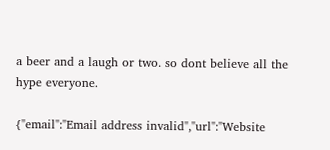a beer and a laugh or two. so dont believe all the hype everyone.

{"email":"Email address invalid","url":"Website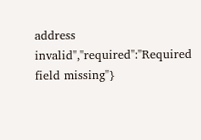address invalid","required":"Required field missing"}